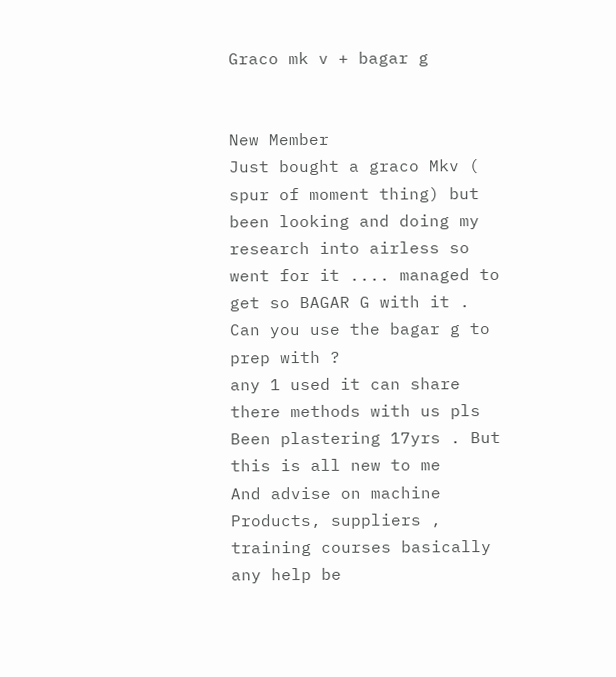Graco mk v + bagar g


New Member
Just bought a graco Mkv ( spur of moment thing) but been looking and doing my research into airless so went for it .... managed to get so BAGAR G with it . Can you use the bagar g to prep with ?
any 1 used it can share there methods with us pls
Been plastering 17yrs . But this is all new to me
And advise on machine
Products, suppliers , training courses basically any help be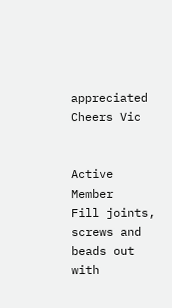appreciated
Cheers Vic


Active Member
Fill joints, screws and beads out with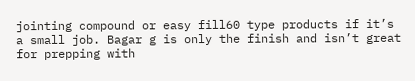jointing compound or easy fill60 type products if it’s a small job. Bagar g is only the finish and isn’t great for prepping with